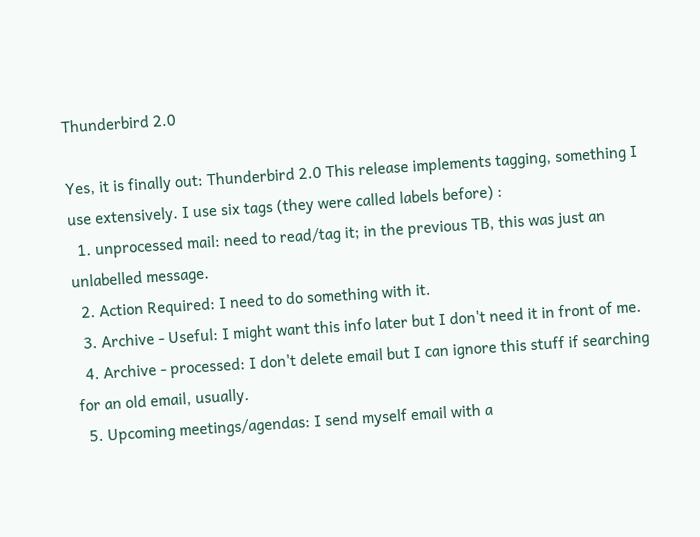Thunderbird 2.0

Yes, it is finally out: Thunderbird 2.0 This release implements tagging, something I use extensively. I use six tags (they were called labels before) :
  1. unprocessed mail: need to read/tag it; in the previous TB, this was just an unlabelled message.
  2. Action Required: I need to do something with it.
  3. Archive - Useful: I might want this info later but I don't need it in front of me.
  4. Archive - processed: I don't delete email but I can ignore this stuff if searching for an old email, usually.
  5. Upcoming meetings/agendas: I send myself email with a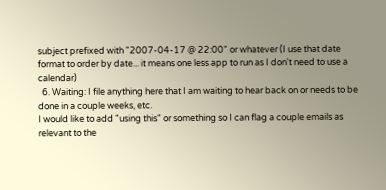subject prefixed with "2007-04-17 @ 22:00" or whatever (I use that date format to order by date... it means one less app to run as I don't need to use a calendar)
  6. Waiting: I file anything here that I am waiting to hear back on or needs to be done in a couple weeks, etc.
I would like to add "using this" or something so I can flag a couple emails as relevant to the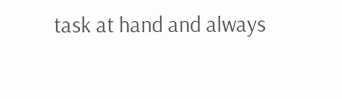task at hand and always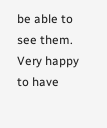be able to see them. Very happy to have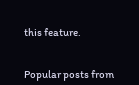this feature.


Popular posts from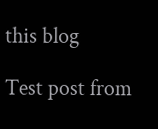this blog

Test post from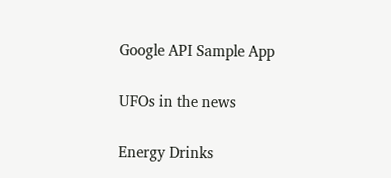Google API Sample App

UFOs in the news

Energy Drinks